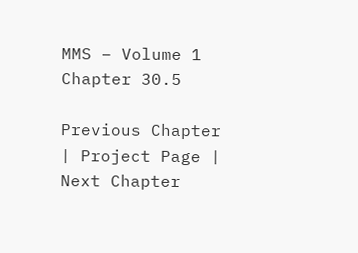MMS – Volume 1 Chapter 30.5

Previous Chapter | Project Page | Next Chapter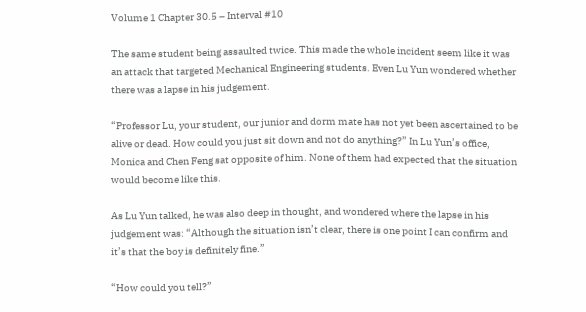Volume 1 Chapter 30.5 – Interval #10

The same student being assaulted twice. This made the whole incident seem like it was an attack that targeted Mechanical Engineering students. Even Lu Yun wondered whether there was a lapse in his judgement.

“Professor Lu, your student, our junior and dorm mate has not yet been ascertained to be alive or dead. How could you just sit down and not do anything?” In Lu Yun’s office, Monica and Chen Feng sat opposite of him. None of them had expected that the situation would become like this.

As Lu Yun talked, he was also deep in thought, and wondered where the lapse in his judgement was: “Although the situation isn’t clear, there is one point I can confirm and it’s that the boy is definitely fine.”

“How could you tell?”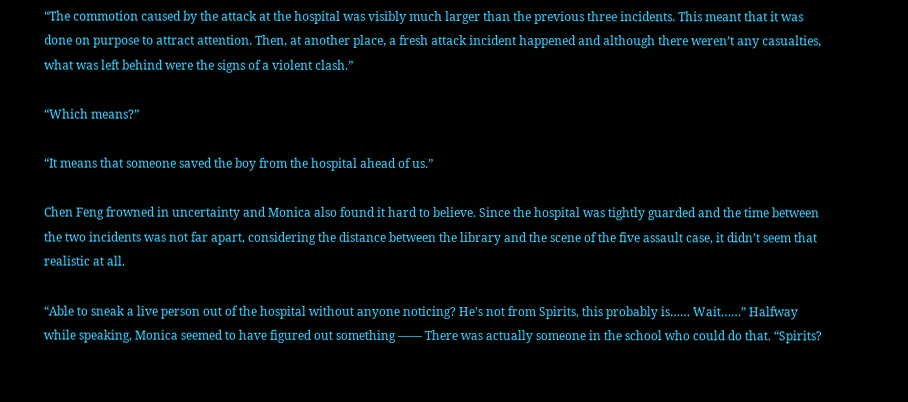“The commotion caused by the attack at the hospital was visibly much larger than the previous three incidents. This meant that it was done on purpose to attract attention. Then, at another place, a fresh attack incident happened and although there weren’t any casualties, what was left behind were the signs of a violent clash.”

“Which means?”

“It means that someone saved the boy from the hospital ahead of us.”

Chen Feng frowned in uncertainty and Monica also found it hard to believe. Since the hospital was tightly guarded and the time between the two incidents was not far apart, considering the distance between the library and the scene of the five assault case, it didn’t seem that realistic at all.

“Able to sneak a live person out of the hospital without anyone noticing? He’s not from Spirits, this probably is…… Wait……” Halfway while speaking, Monica seemed to have figured out something —— There was actually someone in the school who could do that. “Spirits?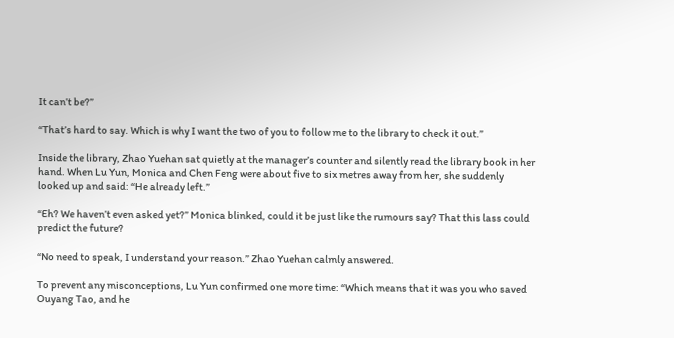It can’t be?”

“That’s hard to say. Which is why I want the two of you to follow me to the library to check it out.”

Inside the library, Zhao Yuehan sat quietly at the manager’s counter and silently read the library book in her hand. When Lu Yun, Monica and Chen Feng were about five to six metres away from her, she suddenly looked up and said: “He already left.”

“Eh? We haven’t even asked yet?” Monica blinked, could it be just like the rumours say? That this lass could predict the future?

“No need to speak, I understand your reason.” Zhao Yuehan calmly answered.

To prevent any misconceptions, Lu Yun confirmed one more time: “Which means that it was you who saved Ouyang Tao, and he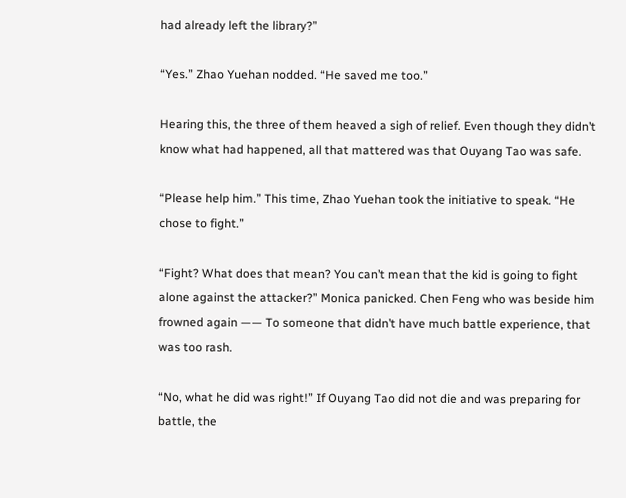had already left the library?”

“Yes.” Zhao Yuehan nodded. “He saved me too.”

Hearing this, the three of them heaved a sigh of relief. Even though they didn’t know what had happened, all that mattered was that Ouyang Tao was safe.

“Please help him.” This time, Zhao Yuehan took the initiative to speak. “He chose to fight.”

“Fight? What does that mean? You can’t mean that the kid is going to fight alone against the attacker?” Monica panicked. Chen Feng who was beside him frowned again —— To someone that didn’t have much battle experience, that was too rash.

“No, what he did was right!” If Ouyang Tao did not die and was preparing for battle, the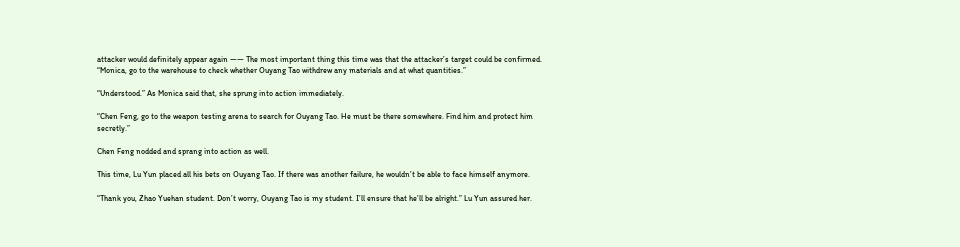attacker would definitely appear again —— The most important thing this time was that the attacker’s target could be confirmed. “Monica, go to the warehouse to check whether Ouyang Tao withdrew any materials and at what quantities.”

“Understood.” As Monica said that, she sprung into action immediately.

“Chen Feng, go to the weapon testing arena to search for Ouyang Tao. He must be there somewhere. Find him and protect him secretly.”

Chen Feng nodded and sprang into action as well.

This time, Lu Yun placed all his bets on Ouyang Tao. If there was another failure, he wouldn’t be able to face himself anymore.

“Thank you, Zhao Yuehan student. Don’t worry, Ouyang Tao is my student. I’ll ensure that he’ll be alright.” Lu Yun assured her.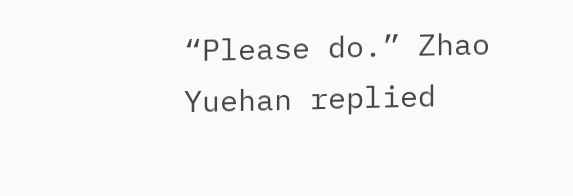“Please do.” Zhao Yuehan replied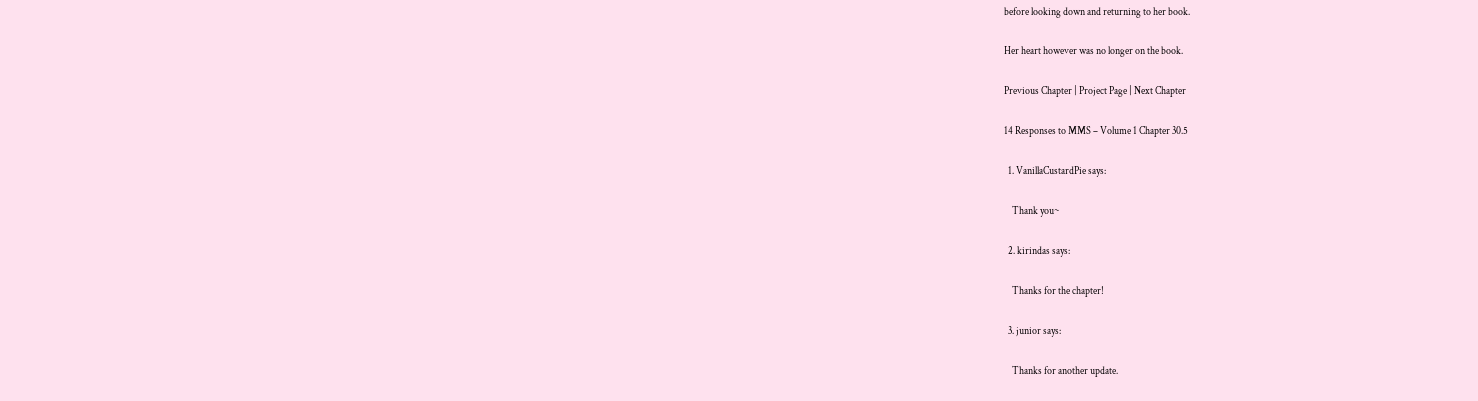before looking down and returning to her book.

Her heart however was no longer on the book.

Previous Chapter | Project Page | Next Chapter

14 Responses to MMS – Volume 1 Chapter 30.5

  1. VanillaCustardPie says:

    Thank you~

  2. kirindas says:

    Thanks for the chapter!

  3. junior says:

    Thanks for another update.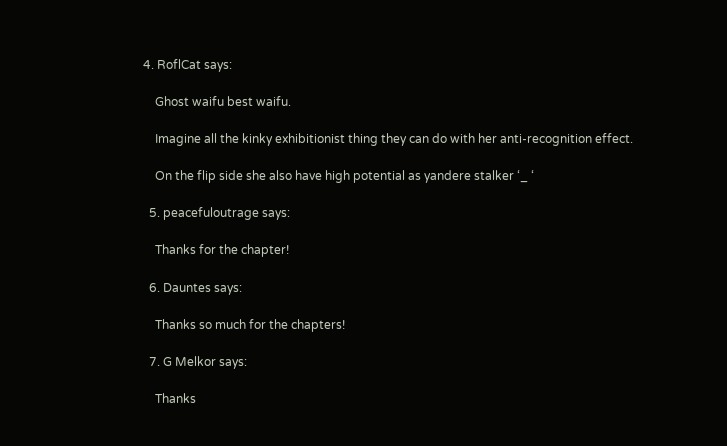4. RoflCat says:

    Ghost waifu best waifu.

    Imagine all the kinky exhibitionist thing they can do with her anti-recognition effect.

    On the flip side she also have high potential as yandere stalker ‘_ ‘

  5. peacefuloutrage says:

    Thanks for the chapter!

  6. Dauntes says:

    Thanks so much for the chapters!

  7. G Melkor says:

    Thanks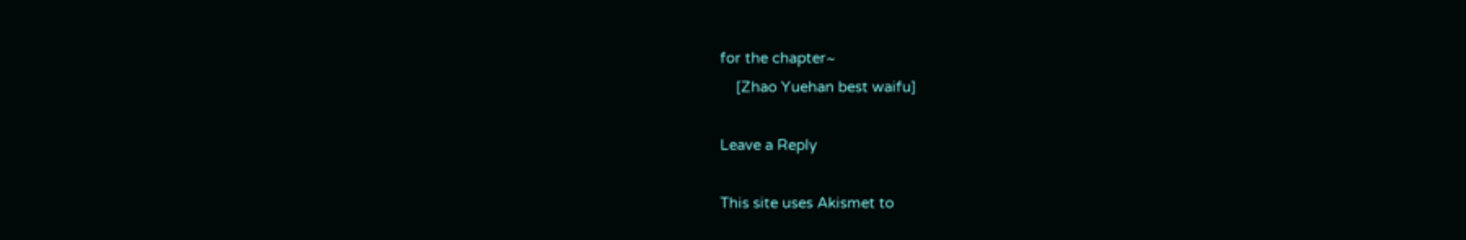for the chapter~
    [Zhao Yuehan best waifu]

Leave a Reply

This site uses Akismet to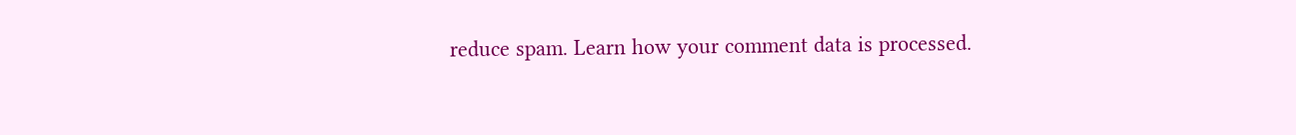reduce spam. Learn how your comment data is processed.